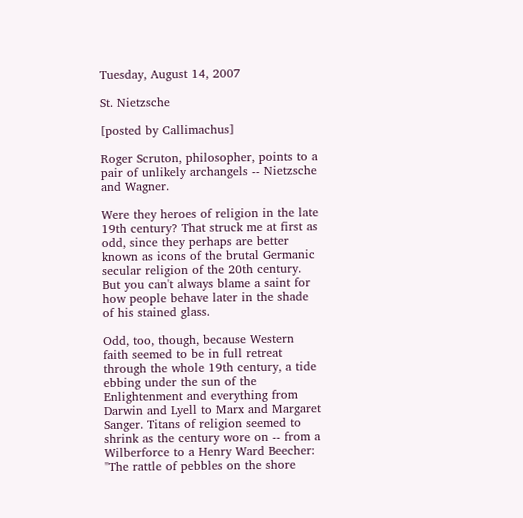Tuesday, August 14, 2007

St. Nietzsche

[posted by Callimachus]

Roger Scruton, philosopher, points to a pair of unlikely archangels -- Nietzsche and Wagner.

Were they heroes of religion in the late 19th century? That struck me at first as odd, since they perhaps are better known as icons of the brutal Germanic secular religion of the 20th century. But you can't always blame a saint for how people behave later in the shade of his stained glass.

Odd, too, though, because Western faith seemed to be in full retreat through the whole 19th century, a tide ebbing under the sun of the Enlightenment and everything from Darwin and Lyell to Marx and Margaret Sanger. Titans of religion seemed to shrink as the century wore on -- from a Wilberforce to a Henry Ward Beecher: "The rattle of pebbles on the shore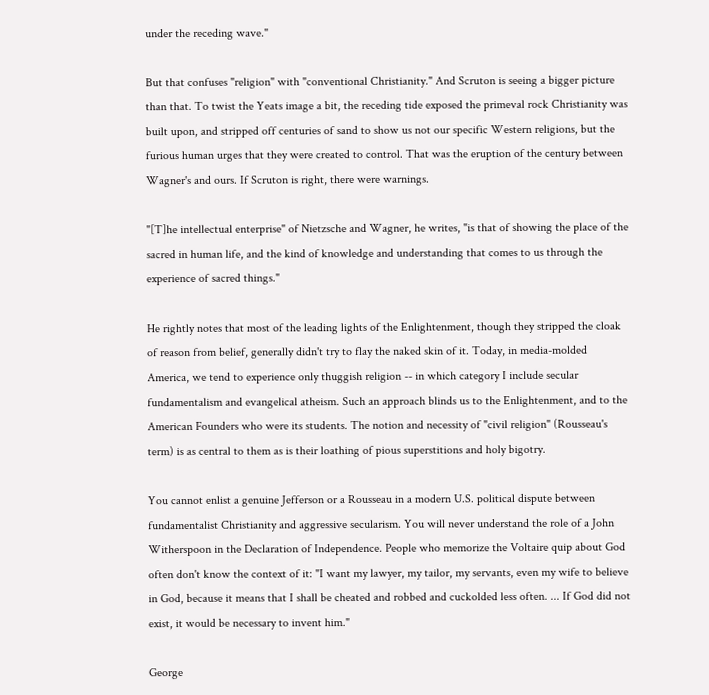under the receding wave."

But that confuses "religion" with "conventional Christianity." And Scruton is seeing a bigger picture than that. To twist the Yeats image a bit, the receding tide exposed the primeval rock Christianity was built upon, and stripped off centuries of sand to show us not our specific Western religions, but the furious human urges that they were created to control. That was the eruption of the century between Wagner's and ours. If Scruton is right, there were warnings.

"[T]he intellectual enterprise" of Nietzsche and Wagner, he writes, "is that of showing the place of the sacred in human life, and the kind of knowledge and understanding that comes to us through the experience of sacred things."

He rightly notes that most of the leading lights of the Enlightenment, though they stripped the cloak of reason from belief, generally didn't try to flay the naked skin of it. Today, in media-molded America, we tend to experience only thuggish religion -- in which category I include secular fundamentalism and evangelical atheism. Such an approach blinds us to the Enlightenment, and to the American Founders who were its students. The notion and necessity of "civil religion" (Rousseau's term) is as central to them as is their loathing of pious superstitions and holy bigotry.

You cannot enlist a genuine Jefferson or a Rousseau in a modern U.S. political dispute between fundamentalist Christianity and aggressive secularism. You will never understand the role of a John Witherspoon in the Declaration of Independence. People who memorize the Voltaire quip about God often don't know the context of it: "I want my lawyer, my tailor, my servants, even my wife to believe in God, because it means that I shall be cheated and robbed and cuckolded less often. ... If God did not exist, it would be necessary to invent him."

George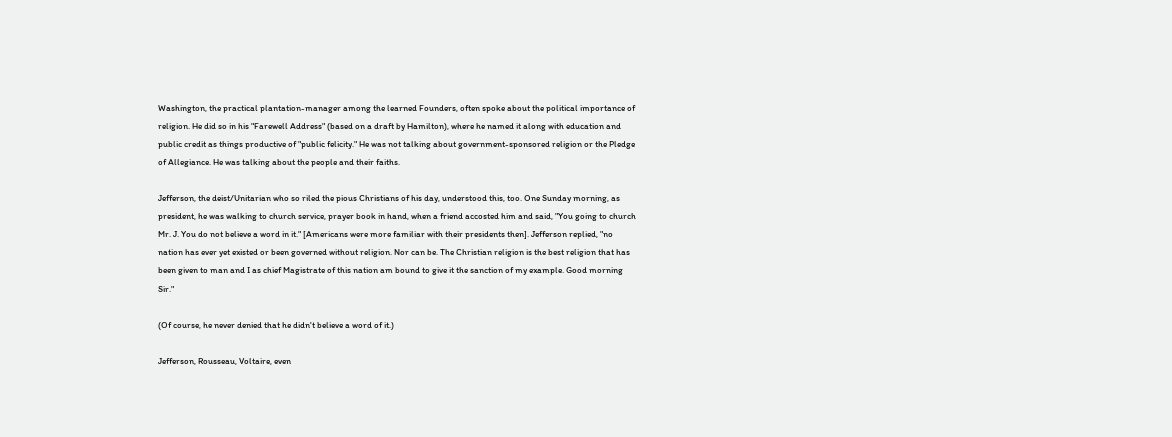Washington, the practical plantation-manager among the learned Founders, often spoke about the political importance of religion. He did so in his "Farewell Address" (based on a draft by Hamilton), where he named it along with education and public credit as things productive of "public felicity." He was not talking about government-sponsored religion or the Pledge of Allegiance. He was talking about the people and their faiths.

Jefferson, the deist/Unitarian who so riled the pious Christians of his day, understood this, too. One Sunday morning, as president, he was walking to church service, prayer book in hand, when a friend accosted him and said, "You going to church Mr. J. You do not believe a word in it." [Americans were more familiar with their presidents then]. Jefferson replied, "no nation has ever yet existed or been governed without religion. Nor can be. The Christian religion is the best religion that has been given to man and I as chief Magistrate of this nation am bound to give it the sanction of my example. Good morning Sir."

(Of course, he never denied that he didn't believe a word of it.)

Jefferson, Rousseau, Voltaire, even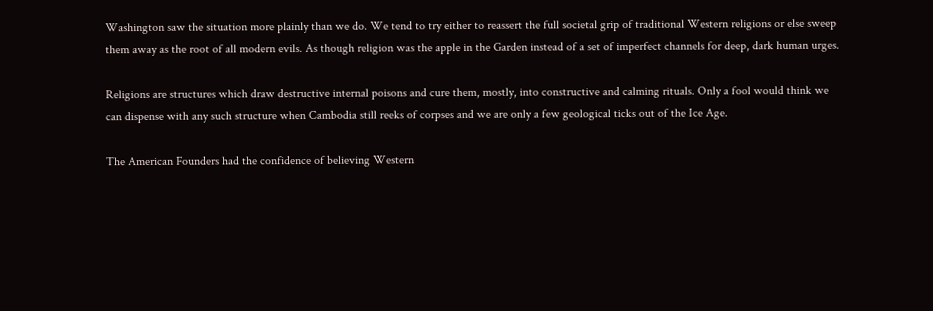Washington saw the situation more plainly than we do. We tend to try either to reassert the full societal grip of traditional Western religions or else sweep them away as the root of all modern evils. As though religion was the apple in the Garden instead of a set of imperfect channels for deep, dark human urges.

Religions are structures which draw destructive internal poisons and cure them, mostly, into constructive and calming rituals. Only a fool would think we can dispense with any such structure when Cambodia still reeks of corpses and we are only a few geological ticks out of the Ice Age.

The American Founders had the confidence of believing Western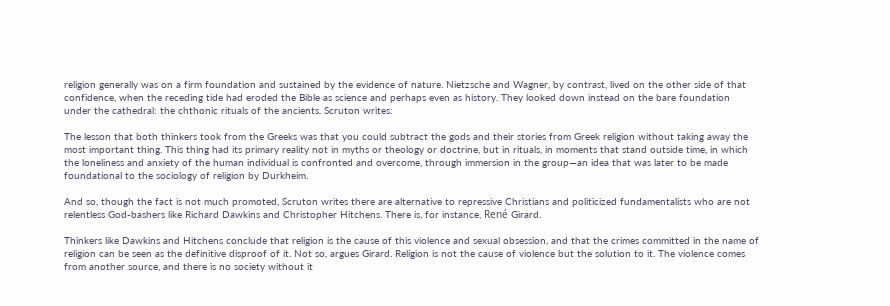religion generally was on a firm foundation and sustained by the evidence of nature. Nietzsche and Wagner, by contrast, lived on the other side of that confidence, when the receding tide had eroded the Bible as science and perhaps even as history. They looked down instead on the bare foundation under the cathedral: the chthonic rituals of the ancients. Scruton writes:

The lesson that both thinkers took from the Greeks was that you could subtract the gods and their stories from Greek religion without taking away the most important thing. This thing had its primary reality not in myths or theology or doctrine, but in rituals, in moments that stand outside time, in which the loneliness and anxiety of the human individual is confronted and overcome, through immersion in the group—an idea that was later to be made foundational to the sociology of religion by Durkheim.

And so, though the fact is not much promoted, Scruton writes there are alternative to repressive Christians and politicized fundamentalists who are not relentless God-bashers like Richard Dawkins and Christopher Hitchens. There is, for instance, René Girard.

Thinkers like Dawkins and Hitchens conclude that religion is the cause of this violence and sexual obsession, and that the crimes committed in the name of religion can be seen as the definitive disproof of it. Not so, argues Girard. Religion is not the cause of violence but the solution to it. The violence comes from another source, and there is no society without it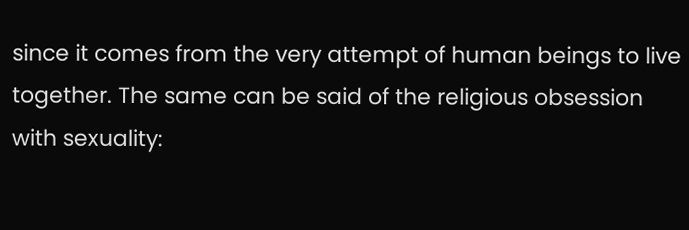since it comes from the very attempt of human beings to live together. The same can be said of the religious obsession with sexuality: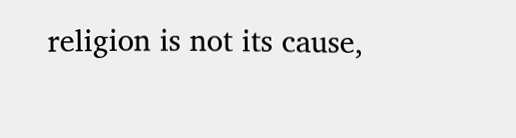religion is not its cause,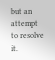but an attempt to resolve it.